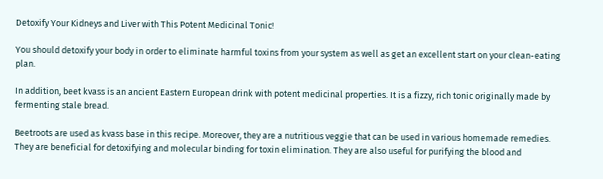Detoxify Your Kidneys and Liver with This Potent Medicinal Tonic!

You should detoxify your body in order to eliminate harmful toxins from your system as well as get an excellent start on your clean-eating plan.

In addition, beet kvass is an ancient Eastern European drink with potent medicinal properties. It is a fizzy, rich tonic originally made by fermenting stale bread.

Beetroots are used as kvass base in this recipe. Moreover, they are a nutritious veggie that can be used in various homemade remedies. They are beneficial for detoxifying and molecular binding for toxin elimination. They are also useful for purifying the blood and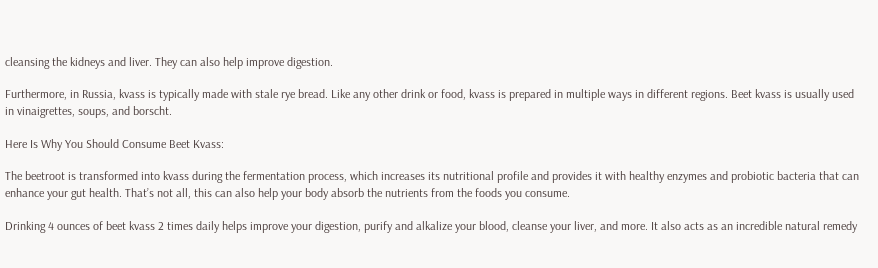cleansing the kidneys and liver. They can also help improve digestion.

Furthermore, in Russia, kvass is typically made with stale rye bread. Like any other drink or food, kvass is prepared in multiple ways in different regions. Beet kvass is usually used in vinaigrettes, soups, and borscht.

Here Is Why You Should Consume Beet Kvass:

The beetroot is transformed into kvass during the fermentation process, which increases its nutritional profile and provides it with healthy enzymes and probiotic bacteria that can enhance your gut health. That’s not all, this can also help your body absorb the nutrients from the foods you consume.

Drinking 4 ounces of beet kvass 2 times daily helps improve your digestion, purify and alkalize your blood, cleanse your liver, and more. It also acts as an incredible natural remedy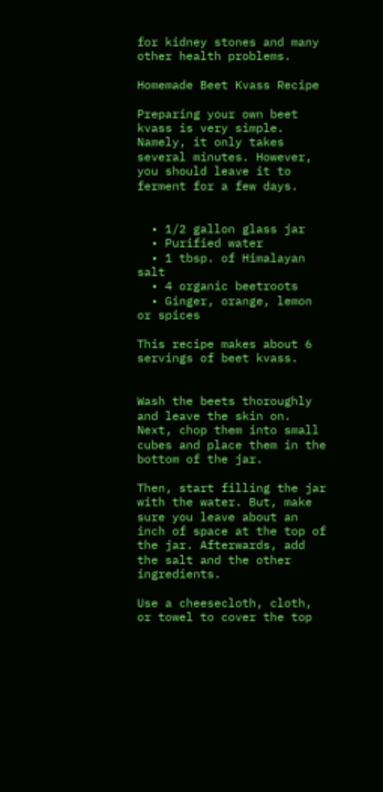for kidney stones and many other health problems.

Homemade Beet Kvass Recipe

Preparing your own beet kvass is very simple. Namely, it only takes several minutes. However, you should leave it to ferment for a few days.


  • 1/2 gallon glass jar
  • Purified water
  • 1 tbsp. of Himalayan salt
  • 4 organic beetroots
  • Ginger, orange, lemon or spices

This recipe makes about 6 servings of beet kvass.


Wash the beets thoroughly and leave the skin on. Next, chop them into small cubes and place them in the bottom of the jar.

Then, start filling the jar with the water. But, make sure you leave about an inch of space at the top of the jar. Afterwards, add the salt and the other ingredients.

Use a cheesecloth, cloth, or towel to cover the top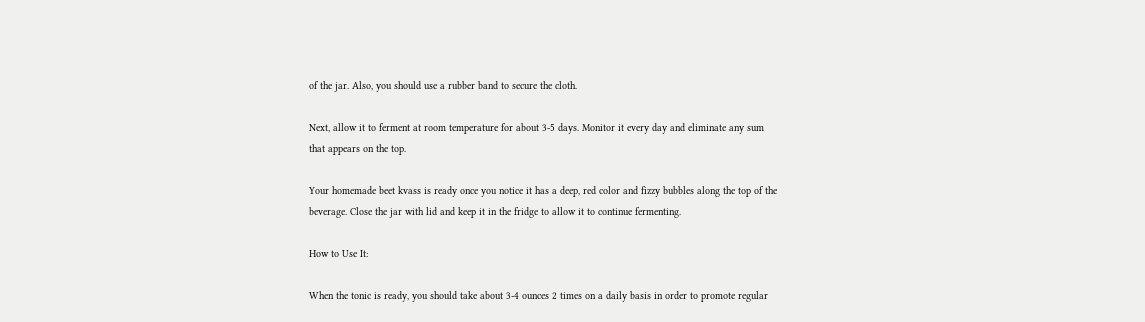of the jar. Also, you should use a rubber band to secure the cloth.

Next, allow it to ferment at room temperature for about 3-5 days. Monitor it every day and eliminate any sum that appears on the top.

Your homemade beet kvass is ready once you notice it has a deep, red color and fizzy bubbles along the top of the beverage. Close the jar with lid and keep it in the fridge to allow it to continue fermenting.

How to Use It:

When the tonic is ready, you should take about 3-4 ounces 2 times on a daily basis in order to promote regular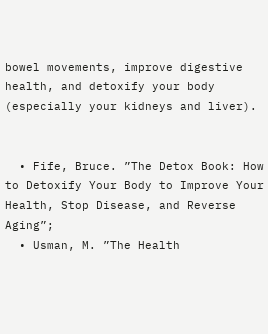bowel movements, improve digestive health, and detoxify your body (especially your kidneys and liver).


  • Fife, Bruce. ”The Detox Book: How to Detoxify Your Body to Improve Your Health, Stop Disease, and Reverse Aging”;
  • Usman, M. ”The Health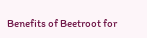Benefits of Beetroot for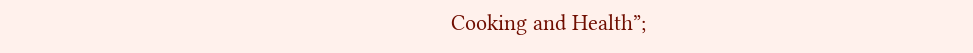Cooking and Health”;